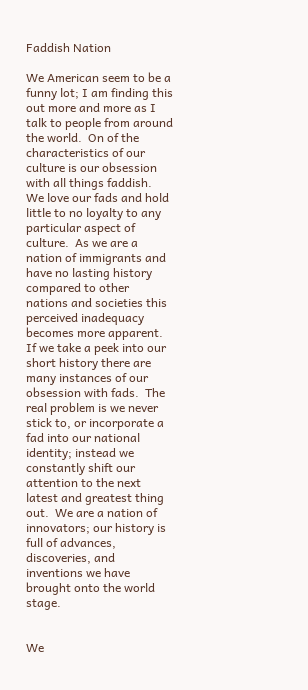Faddish Nation

We American seem to be a funny lot; I am finding this out more and more as I talk to people from around the world.  On of the characteristics of our culture is our obsession with all things faddish.  We love our fads and hold little to no loyalty to any particular aspect of culture.  As we are a nation of immigrants and have no lasting history compared to other nations and societies this perceived inadequacy becomes more apparent.  If we take a peek into our short history there are many instances of our obsession with fads.  The real problem is we never stick to, or incorporate a fad into our national identity; instead we constantly shift our attention to the next latest and greatest thing out.  We are a nation of innovators; our history is full of advances, discoveries, and inventions we have brought onto the world stage.


We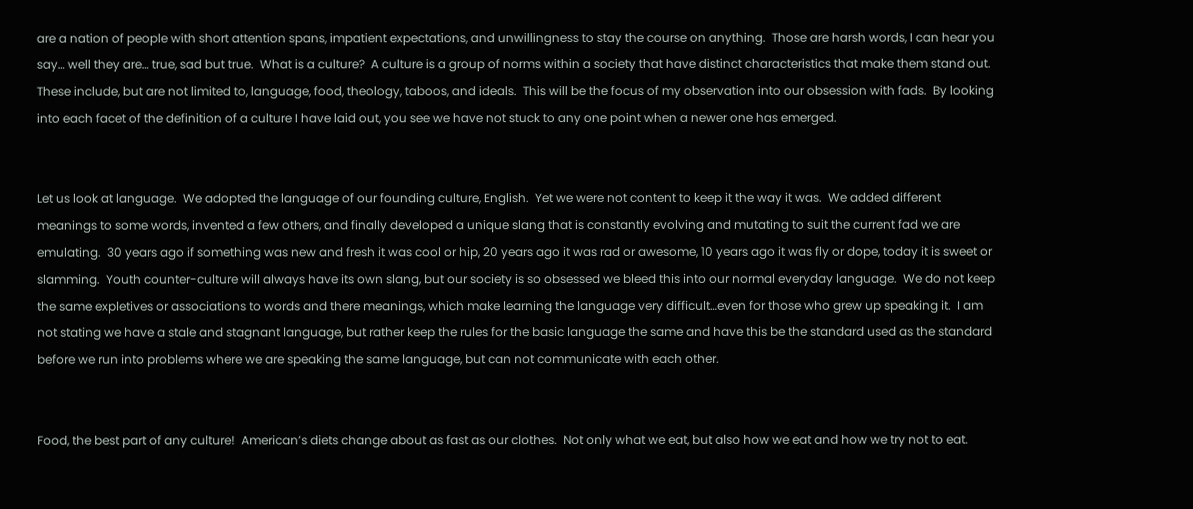are a nation of people with short attention spans, impatient expectations, and unwillingness to stay the course on anything.  Those are harsh words, I can hear you say… well they are… true, sad but true.  What is a culture?  A culture is a group of norms within a society that have distinct characteristics that make them stand out.  These include, but are not limited to, language, food, theology, taboos, and ideals.  This will be the focus of my observation into our obsession with fads.  By looking into each facet of the definition of a culture I have laid out, you see we have not stuck to any one point when a newer one has emerged.


Let us look at language.  We adopted the language of our founding culture, English.  Yet we were not content to keep it the way it was.  We added different meanings to some words, invented a few others, and finally developed a unique slang that is constantly evolving and mutating to suit the current fad we are emulating.  30 years ago if something was new and fresh it was cool or hip, 20 years ago it was rad or awesome, 10 years ago it was fly or dope, today it is sweet or slamming.  Youth counter-culture will always have its own slang, but our society is so obsessed we bleed this into our normal everyday language.  We do not keep the same expletives or associations to words and there meanings, which make learning the language very difficult…even for those who grew up speaking it.  I am not stating we have a stale and stagnant language, but rather keep the rules for the basic language the same and have this be the standard used as the standard before we run into problems where we are speaking the same language, but can not communicate with each other.


Food, the best part of any culture!  American’s diets change about as fast as our clothes.  Not only what we eat, but also how we eat and how we try not to eat.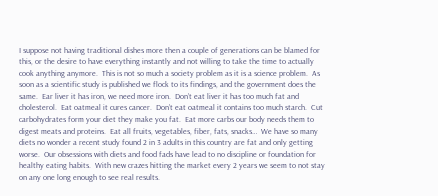I suppose not having traditional dishes more then a couple of generations can be blamed for this, or the desire to have everything instantly and not willing to take the time to actually cook anything anymore.  This is not so much a society problem as it is a science problem.  As soon as a scientific study is published we flock to its findings, and the government does the same.  Ear liver it has iron, we need more iron.  Don’t eat liver it has too much fat and cholesterol.  Eat oatmeal it cures cancer.  Don’t eat oatmeal it contains too much starch.  Cut carbohydrates form your diet they make you fat.  Eat more carbs our body needs them to digest meats and proteins.  Eat all fruits, vegetables, fiber, fats, snacks…  We have so many diets no wonder a recent study found 2 in 3 adults in this country are fat and only getting worse.  Our obsessions with diets and food fads have lead to no discipline or foundation for healthy eating habits.  With new crazes hitting the market every 2 years we seem to not stay on any one long enough to see real results.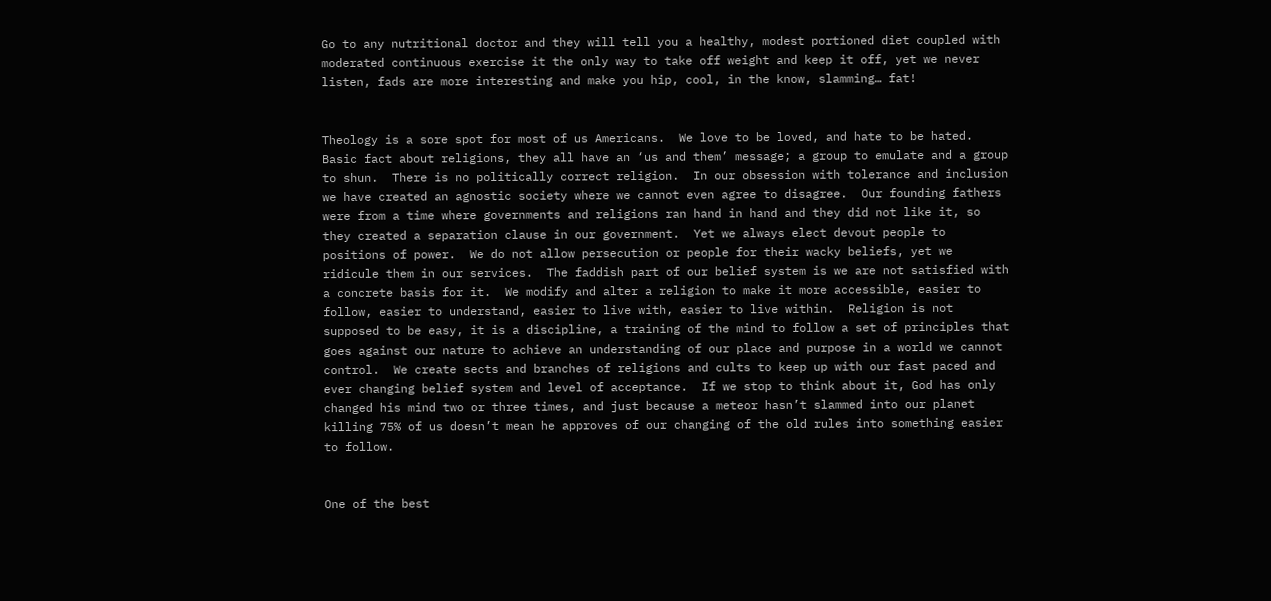Go to any nutritional doctor and they will tell you a healthy, modest portioned diet coupled with moderated continuous exercise it the only way to take off weight and keep it off, yet we never listen, fads are more interesting and make you hip, cool, in the know, slamming… fat!


Theology is a sore spot for most of us Americans.  We love to be loved, and hate to be hated.  Basic fact about religions, they all have an ‘us and them’ message; a group to emulate and a group to shun.  There is no politically correct religion.  In our obsession with tolerance and inclusion we have created an agnostic society where we cannot even agree to disagree.  Our founding fathers were from a time where governments and religions ran hand in hand and they did not like it, so they created a separation clause in our government.  Yet we always elect devout people to positions of power.  We do not allow persecution or people for their wacky beliefs, yet we ridicule them in our services.  The faddish part of our belief system is we are not satisfied with a concrete basis for it.  We modify and alter a religion to make it more accessible, easier to follow, easier to understand, easier to live with, easier to live within.  Religion is not supposed to be easy, it is a discipline, a training of the mind to follow a set of principles that goes against our nature to achieve an understanding of our place and purpose in a world we cannot control.  We create sects and branches of religions and cults to keep up with our fast paced and ever changing belief system and level of acceptance.  If we stop to think about it, God has only changed his mind two or three times, and just because a meteor hasn’t slammed into our planet killing 75% of us doesn’t mean he approves of our changing of the old rules into something easier to follow.


One of the best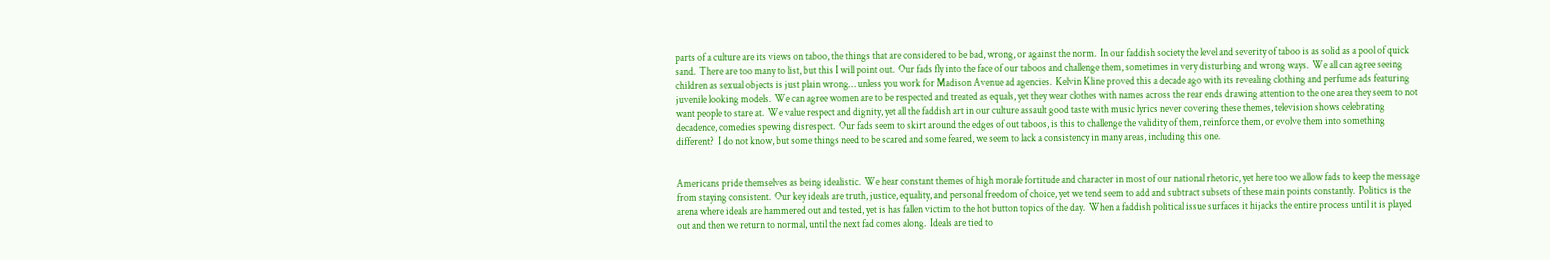parts of a culture are its views on taboo, the things that are considered to be bad, wrong, or against the norm.  In our faddish society the level and severity of taboo is as solid as a pool of quick sand.  There are too many to list, but this I will point out.  Our fads fly into the face of our taboos and challenge them, sometimes in very disturbing and wrong ways.  We all can agree seeing children as sexual objects is just plain wrong… unless you work for Madison Avenue ad agencies.  Kelvin Kline proved this a decade ago with its revealing clothing and perfume ads featuring juvenile looking models.  We can agree women are to be respected and treated as equals, yet they wear clothes with names across the rear ends drawing attention to the one area they seem to not want people to stare at.  We value respect and dignity, yet all the faddish art in our culture assault good taste with music lyrics never covering these themes, television shows celebrating decadence, comedies spewing disrespect.  Our fads seem to skirt around the edges of out taboos, is this to challenge the validity of them, reinforce them, or evolve them into something different?  I do not know, but some things need to be scared and some feared, we seem to lack a consistency in many areas, including this one.


Americans pride themselves as being idealistic.  We hear constant themes of high morale fortitude and character in most of our national rhetoric, yet here too we allow fads to keep the message from staying consistent.  Our key ideals are truth, justice, equality, and personal freedom of choice, yet we tend seem to add and subtract subsets of these main points constantly.  Politics is the arena where ideals are hammered out and tested, yet is has fallen victim to the hot button topics of the day.  When a faddish political issue surfaces it hijacks the entire process until it is played out and then we return to normal, until the next fad comes along.  Ideals are tied to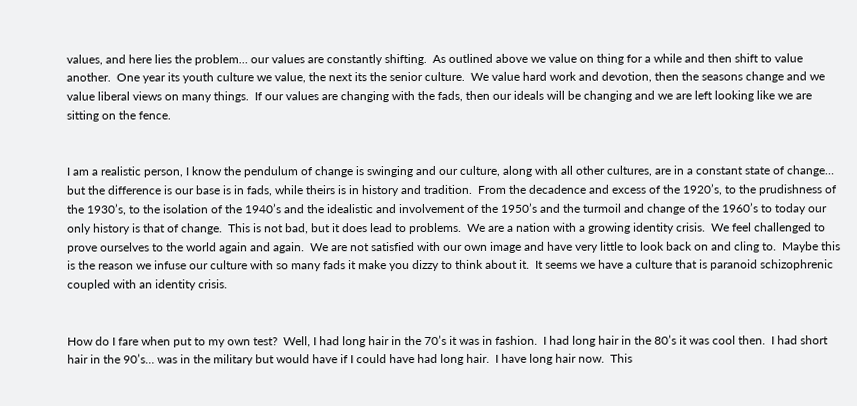values, and here lies the problem… our values are constantly shifting.  As outlined above we value on thing for a while and then shift to value another.  One year its youth culture we value, the next its the senior culture.  We value hard work and devotion, then the seasons change and we value liberal views on many things.  If our values are changing with the fads, then our ideals will be changing and we are left looking like we are sitting on the fence.


I am a realistic person, I know the pendulum of change is swinging and our culture, along with all other cultures, are in a constant state of change… but the difference is our base is in fads, while theirs is in history and tradition.  From the decadence and excess of the 1920’s, to the prudishness of the 1930’s, to the isolation of the 1940’s and the idealistic and involvement of the 1950’s and the turmoil and change of the 1960’s to today our only history is that of change.  This is not bad, but it does lead to problems.  We are a nation with a growing identity crisis.  We feel challenged to prove ourselves to the world again and again.  We are not satisfied with our own image and have very little to look back on and cling to.  Maybe this is the reason we infuse our culture with so many fads it make you dizzy to think about it.  It seems we have a culture that is paranoid schizophrenic coupled with an identity crisis.


How do I fare when put to my own test?  Well, I had long hair in the 70’s it was in fashion.  I had long hair in the 80’s it was cool then.  I had short hair in the 90’s… was in the military but would have if I could have had long hair.  I have long hair now.  This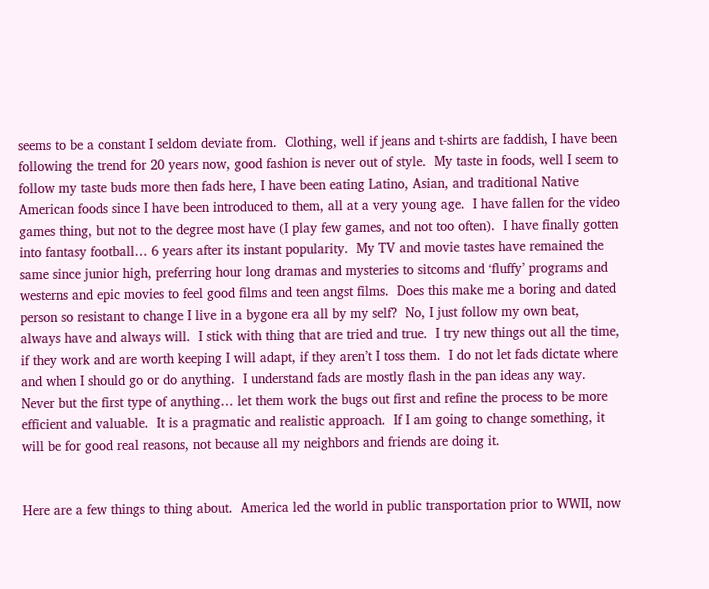seems to be a constant I seldom deviate from.  Clothing, well if jeans and t-shirts are faddish, I have been following the trend for 20 years now, good fashion is never out of style.  My taste in foods, well I seem to follow my taste buds more then fads here, I have been eating Latino, Asian, and traditional Native American foods since I have been introduced to them, all at a very young age.  I have fallen for the video games thing, but not to the degree most have (I play few games, and not too often).  I have finally gotten into fantasy football… 6 years after its instant popularity.  My TV and movie tastes have remained the same since junior high, preferring hour long dramas and mysteries to sitcoms and ‘fluffy’ programs and westerns and epic movies to feel good films and teen angst films.  Does this make me a boring and dated person so resistant to change I live in a bygone era all by my self?  No, I just follow my own beat, always have and always will.  I stick with thing that are tried and true.  I try new things out all the time, if they work and are worth keeping I will adapt, if they aren’t I toss them.  I do not let fads dictate where and when I should go or do anything.  I understand fads are mostly flash in the pan ideas any way.  Never but the first type of anything… let them work the bugs out first and refine the process to be more efficient and valuable.  It is a pragmatic and realistic approach.  If I am going to change something, it will be for good real reasons, not because all my neighbors and friends are doing it.


Here are a few things to thing about.  America led the world in public transportation prior to WWII, now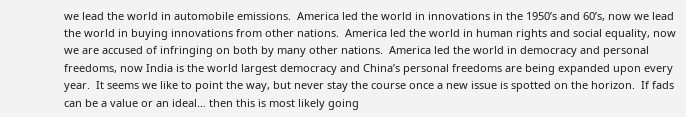we lead the world in automobile emissions.  America led the world in innovations in the 1950’s and 60’s, now we lead the world in buying innovations from other nations.  America led the world in human rights and social equality, now we are accused of infringing on both by many other nations.  America led the world in democracy and personal freedoms, now India is the world largest democracy and China’s personal freedoms are being expanded upon every year.  It seems we like to point the way, but never stay the course once a new issue is spotted on the horizon.  If fads can be a value or an ideal… then this is most likely going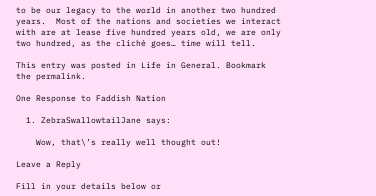to be our legacy to the world in another two hundred years.  Most of the nations and societies we interact with are at lease five hundred years old, we are only two hundred, as the cliché goes… time will tell.

This entry was posted in Life in General. Bookmark the permalink.

One Response to Faddish Nation

  1. ZebraSwallowtailJane says:

    Wow, that\’s really well thought out!

Leave a Reply

Fill in your details below or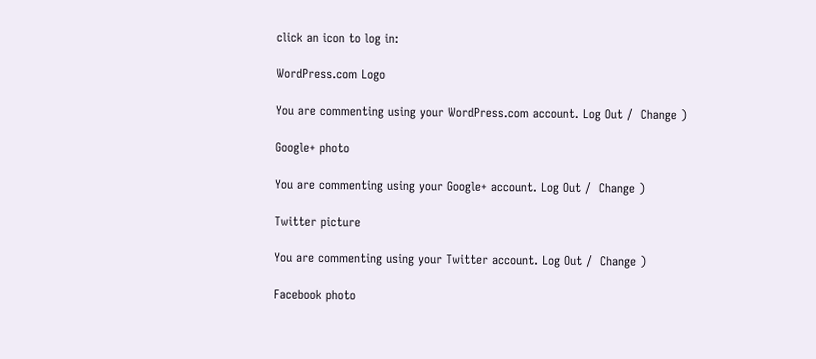click an icon to log in:

WordPress.com Logo

You are commenting using your WordPress.com account. Log Out /  Change )

Google+ photo

You are commenting using your Google+ account. Log Out /  Change )

Twitter picture

You are commenting using your Twitter account. Log Out /  Change )

Facebook photo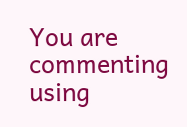You are commenting using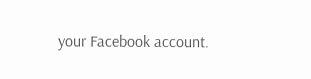your Facebook account.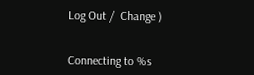Log Out /  Change )


Connecting to %s